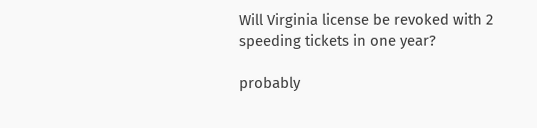Will Virginia license be revoked with 2 speeding tickets in one year?

probably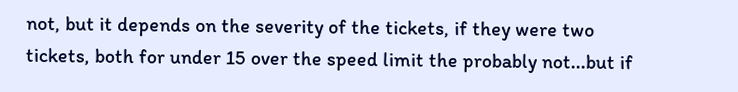not, but it depends on the severity of the tickets, if they were two tickets, both for under 15 over the speed limit the probably not...but if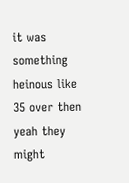it was something heinous like 35 over then yeah they might